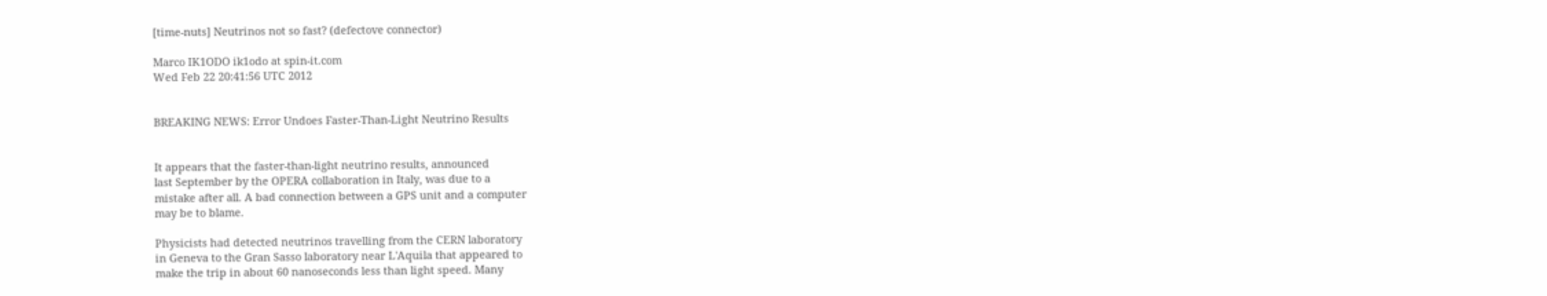[time-nuts] Neutrinos not so fast? (defectove connector)

Marco IK1ODO ik1odo at spin-it.com
Wed Feb 22 20:41:56 UTC 2012


BREAKING NEWS: Error Undoes Faster-Than-Light Neutrino Results


It appears that the faster-than-light neutrino results, announced
last September by the OPERA collaboration in Italy, was due to a
mistake after all. A bad connection between a GPS unit and a computer
may be to blame.

Physicists had detected neutrinos travelling from the CERN laboratory
in Geneva to the Gran Sasso laboratory near L'Aquila that appeared to
make the trip in about 60 nanoseconds less than light speed. Many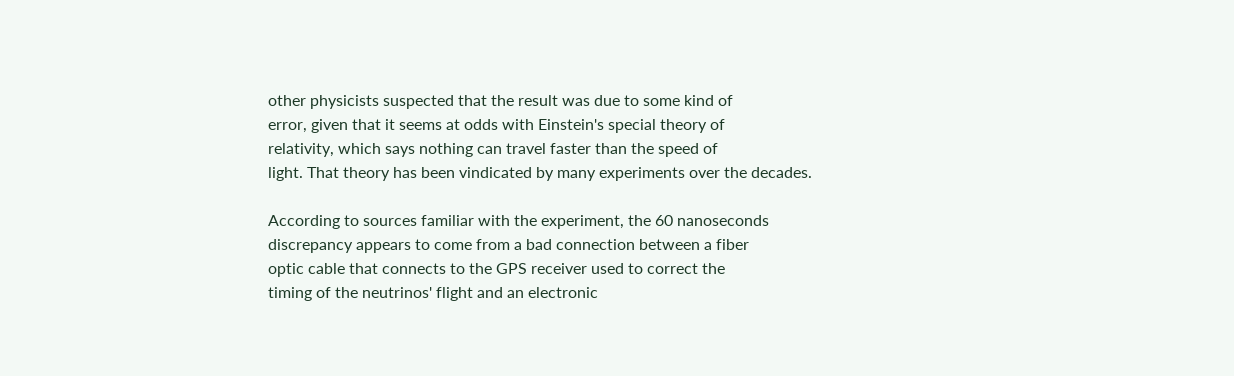other physicists suspected that the result was due to some kind of
error, given that it seems at odds with Einstein's special theory of
relativity, which says nothing can travel faster than the speed of
light. That theory has been vindicated by many experiments over the decades.

According to sources familiar with the experiment, the 60 nanoseconds
discrepancy appears to come from a bad connection between a fiber
optic cable that connects to the GPS receiver used to correct the
timing of the neutrinos' flight and an electronic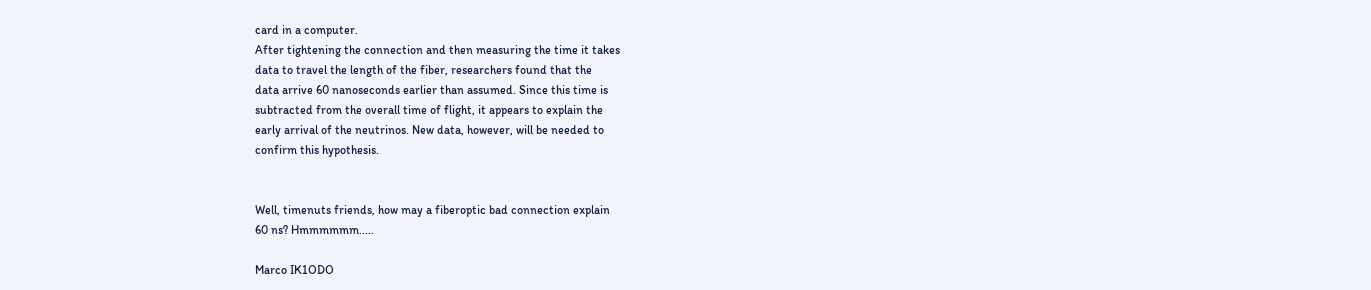card in a computer.
After tightening the connection and then measuring the time it takes
data to travel the length of the fiber, researchers found that the
data arrive 60 nanoseconds earlier than assumed. Since this time is
subtracted from the overall time of flight, it appears to explain the
early arrival of the neutrinos. New data, however, will be needed to
confirm this hypothesis.


Well, timenuts friends, how may a fiberoptic bad connection explain
60 ns? Hmmmmmm.....

Marco IK1ODO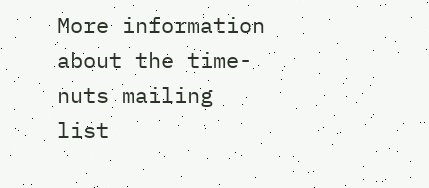More information about the time-nuts mailing list